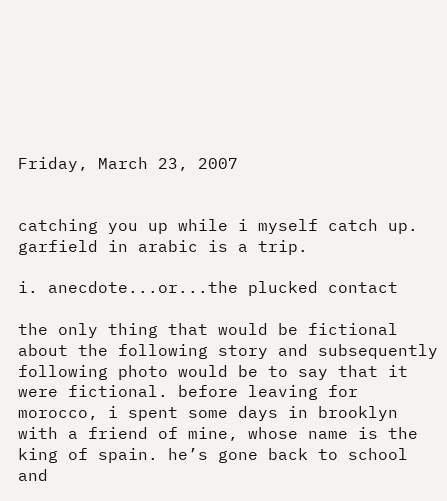Friday, March 23, 2007


catching you up while i myself catch up. garfield in arabic is a trip.

i. anecdote...or...the plucked contact

the only thing that would be fictional about the following story and subsequently following photo would be to say that it were fictional. before leaving for morocco, i spent some days in brooklyn with a friend of mine, whose name is the king of spain. he’s gone back to school and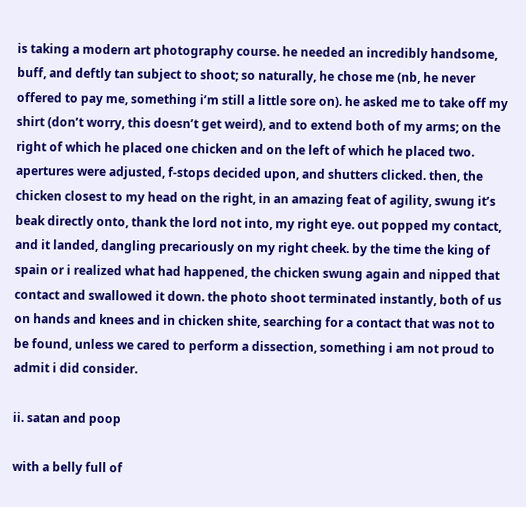is taking a modern art photography course. he needed an incredibly handsome, buff, and deftly tan subject to shoot; so naturally, he chose me (nb, he never offered to pay me, something i’m still a little sore on). he asked me to take off my shirt (don’t worry, this doesn’t get weird), and to extend both of my arms; on the right of which he placed one chicken and on the left of which he placed two. apertures were adjusted, f-stops decided upon, and shutters clicked. then, the chicken closest to my head on the right, in an amazing feat of agility, swung it’s beak directly onto, thank the lord not into, my right eye. out popped my contact, and it landed, dangling precariously on my right cheek. by the time the king of spain or i realized what had happened, the chicken swung again and nipped that contact and swallowed it down. the photo shoot terminated instantly, both of us on hands and knees and in chicken shite, searching for a contact that was not to be found, unless we cared to perform a dissection, something i am not proud to admit i did consider.

ii. satan and poop

with a belly full of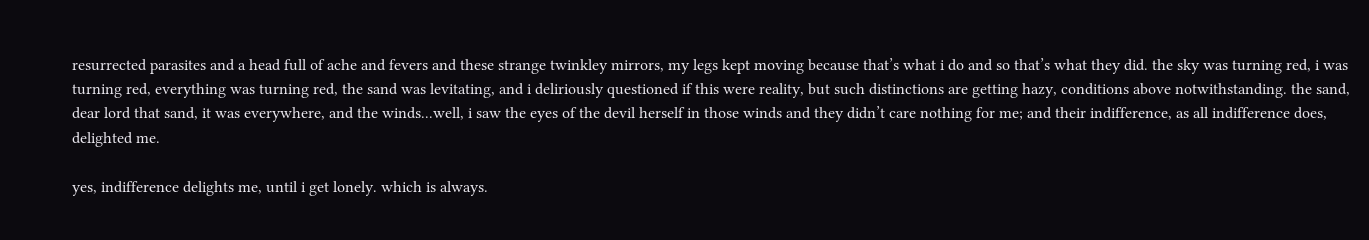resurrected parasites and a head full of ache and fevers and these strange twinkley mirrors, my legs kept moving because that’s what i do and so that’s what they did. the sky was turning red, i was turning red, everything was turning red, the sand was levitating, and i deliriously questioned if this were reality, but such distinctions are getting hazy, conditions above notwithstanding. the sand, dear lord that sand, it was everywhere, and the winds...well, i saw the eyes of the devil herself in those winds and they didn’t care nothing for me; and their indifference, as all indifference does, delighted me.

yes, indifference delights me, until i get lonely. which is always.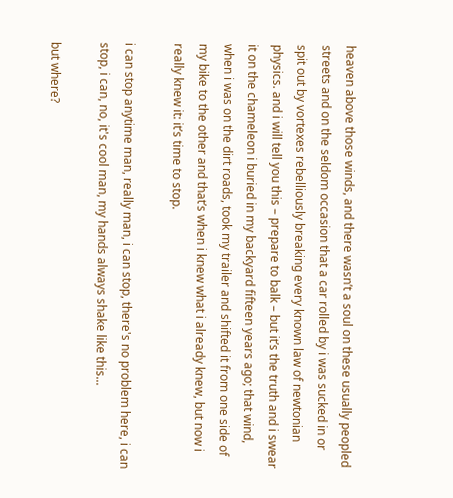heaven above those winds, and there wasn’t a soul on these usually peopled streets and on the seldom occasion that a car rolled by i was sucked in or spit out by vortexes rebelliously breaking every known law of newtonian physics. and i will tell you this – prepare to balk – but it’s the truth and i swear it on the chameleon i buried in my backyard fifteen years ago; that wind, when i was on the dirt roads, took my trailer and shifted it from one side of my bike to the other and that’s when i knew what i already knew, but now i really knew it: it’s time to stop.

i can stop anytime man, really man, i can stop, there's no problem here, i can stop, i can, no, it's cool man, my hands always shake like this...

but where?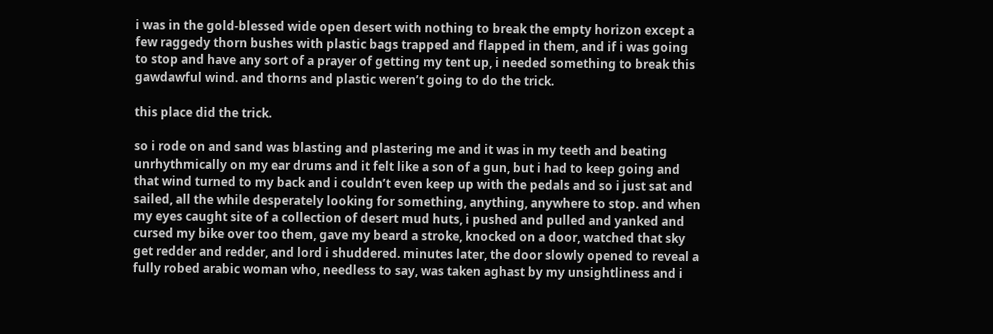i was in the gold-blessed wide open desert with nothing to break the empty horizon except a few raggedy thorn bushes with plastic bags trapped and flapped in them, and if i was going to stop and have any sort of a prayer of getting my tent up, i needed something to break this gawdawful wind. and thorns and plastic weren’t going to do the trick.

this place did the trick.

so i rode on and sand was blasting and plastering me and it was in my teeth and beating unrhythmically on my ear drums and it felt like a son of a gun, but i had to keep going and that wind turned to my back and i couldn’t even keep up with the pedals and so i just sat and sailed, all the while desperately looking for something, anything, anywhere to stop. and when my eyes caught site of a collection of desert mud huts, i pushed and pulled and yanked and cursed my bike over too them, gave my beard a stroke, knocked on a door, watched that sky get redder and redder, and lord i shuddered. minutes later, the door slowly opened to reveal a fully robed arabic woman who, needless to say, was taken aghast by my unsightliness and i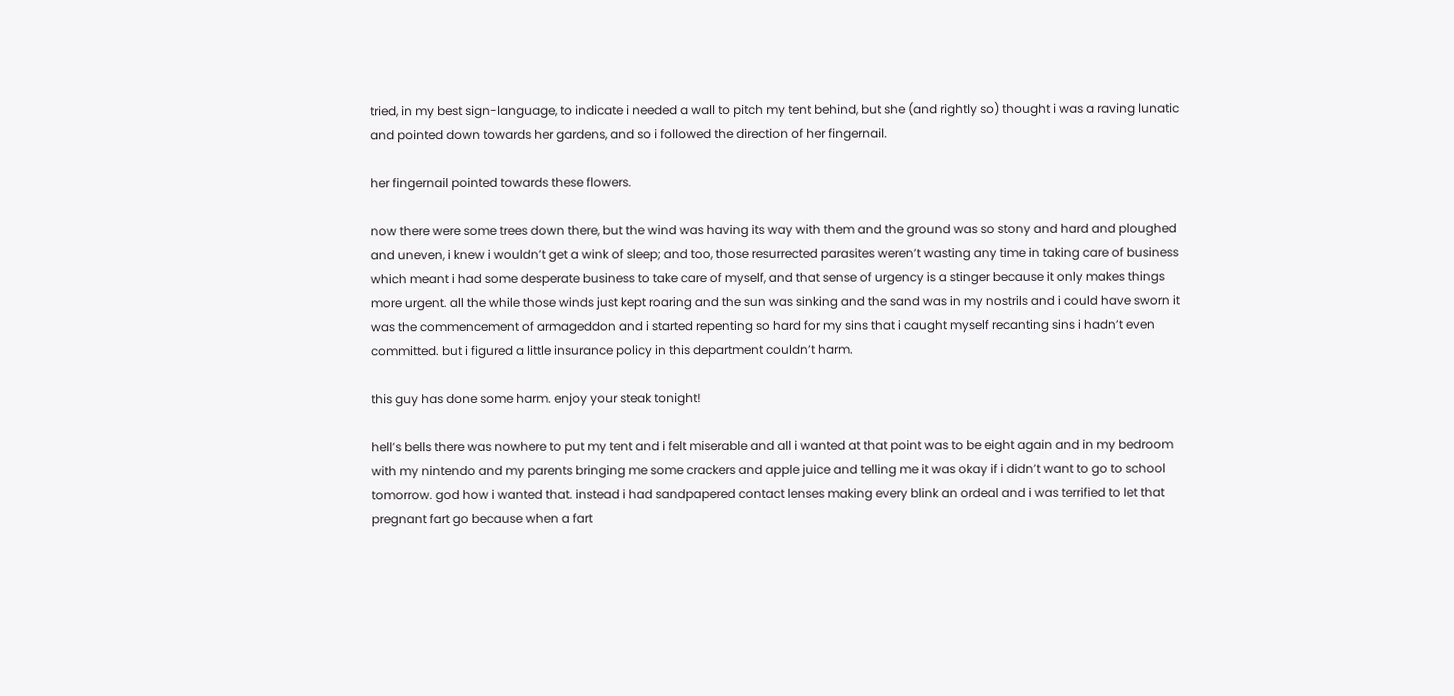tried, in my best sign-language, to indicate i needed a wall to pitch my tent behind, but she (and rightly so) thought i was a raving lunatic and pointed down towards her gardens, and so i followed the direction of her fingernail.

her fingernail pointed towards these flowers.

now there were some trees down there, but the wind was having its way with them and the ground was so stony and hard and ploughed and uneven, i knew i wouldn’t get a wink of sleep; and too, those resurrected parasites weren’t wasting any time in taking care of business which meant i had some desperate business to take care of myself, and that sense of urgency is a stinger because it only makes things more urgent. all the while those winds just kept roaring and the sun was sinking and the sand was in my nostrils and i could have sworn it was the commencement of armageddon and i started repenting so hard for my sins that i caught myself recanting sins i hadn’t even committed. but i figured a little insurance policy in this department couldn’t harm.

this guy has done some harm. enjoy your steak tonight!

hell’s bells there was nowhere to put my tent and i felt miserable and all i wanted at that point was to be eight again and in my bedroom with my nintendo and my parents bringing me some crackers and apple juice and telling me it was okay if i didn’t want to go to school tomorrow. god how i wanted that. instead i had sandpapered contact lenses making every blink an ordeal and i was terrified to let that pregnant fart go because when a fart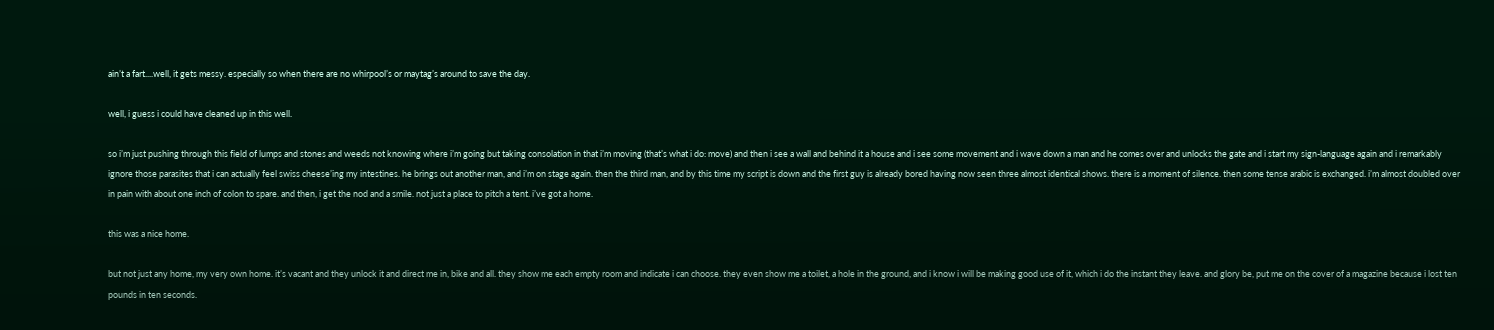ain’t a fart....well, it gets messy. especially so when there are no whirpool’s or maytag’s around to save the day.

well, i guess i could have cleaned up in this well.

so i’m just pushing through this field of lumps and stones and weeds not knowing where i’m going but taking consolation in that i’m moving (that’s what i do: move) and then i see a wall and behind it a house and i see some movement and i wave down a man and he comes over and unlocks the gate and i start my sign-language again and i remarkably ignore those parasites that i can actually feel swiss cheese’ing my intestines. he brings out another man, and i’m on stage again. then the third man, and by this time my script is down and the first guy is already bored having now seen three almost identical shows. there is a moment of silence. then some tense arabic is exchanged. i’m almost doubled over in pain with about one inch of colon to spare. and then, i get the nod and a smile. not just a place to pitch a tent. i’ve got a home.

this was a nice home.

but not just any home, my very own home. it’s vacant and they unlock it and direct me in, bike and all. they show me each empty room and indicate i can choose. they even show me a toilet, a hole in the ground, and i know i will be making good use of it, which i do the instant they leave. and glory be, put me on the cover of a magazine because i lost ten pounds in ten seconds.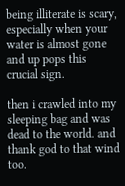being illiterate is scary, especially when your water is almost gone and up pops this crucial sign.

then i crawled into my sleeping bag and was dead to the world. and thank god to that wind too.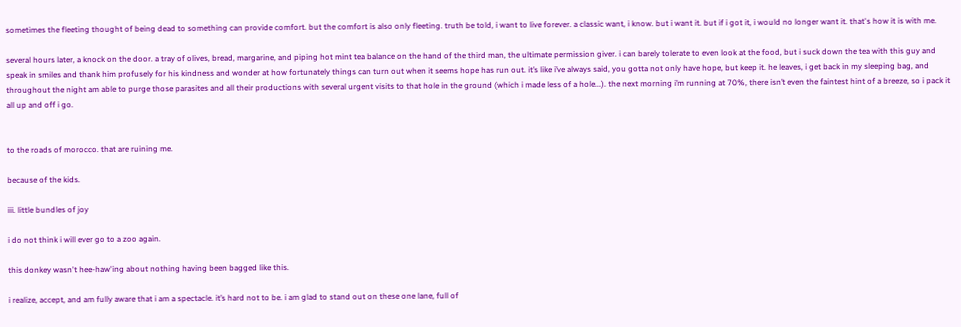sometimes the fleeting thought of being dead to something can provide comfort. but the comfort is also only fleeting. truth be told, i want to live forever. a classic want, i know. but i want it. but if i got it, i would no longer want it. that's how it is with me.

several hours later, a knock on the door. a tray of olives, bread, margarine, and piping hot mint tea balance on the hand of the third man, the ultimate permission giver. i can barely tolerate to even look at the food, but i suck down the tea with this guy and speak in smiles and thank him profusely for his kindness and wonder at how fortunately things can turn out when it seems hope has run out. it’s like i’ve always said, you gotta not only have hope, but keep it. he leaves, i get back in my sleeping bag, and throughout the night am able to purge those parasites and all their productions with several urgent visits to that hole in the ground (which i made less of a hole...). the next morning i’m running at 70%, there isn’t even the faintest hint of a breeze, so i pack it all up and off i go.


to the roads of morocco. that are ruining me.

because of the kids.

iii. little bundles of joy

i do not think i will ever go to a zoo again.

this donkey wasn't hee-haw'ing about nothing having been bagged like this.

i realize, accept, and am fully aware that i am a spectacle. it’s hard not to be. i am glad to stand out on these one lane, full of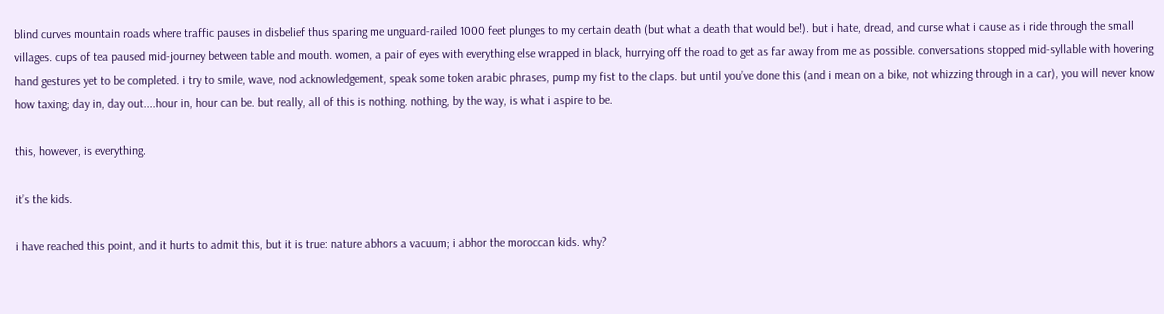blind curves mountain roads where traffic pauses in disbelief thus sparing me unguard-railed 1000 feet plunges to my certain death (but what a death that would be!). but i hate, dread, and curse what i cause as i ride through the small villages. cups of tea paused mid-journey between table and mouth. women, a pair of eyes with everything else wrapped in black, hurrying off the road to get as far away from me as possible. conversations stopped mid-syllable with hovering hand gestures yet to be completed. i try to smile, wave, nod acknowledgement, speak some token arabic phrases, pump my fist to the claps. but until you’ve done this (and i mean on a bike, not whizzing through in a car), you will never know how taxing; day in, day out....hour in, hour can be. but really, all of this is nothing. nothing, by the way, is what i aspire to be.

this, however, is everything.

it’s the kids.

i have reached this point, and it hurts to admit this, but it is true: nature abhors a vacuum; i abhor the moroccan kids. why?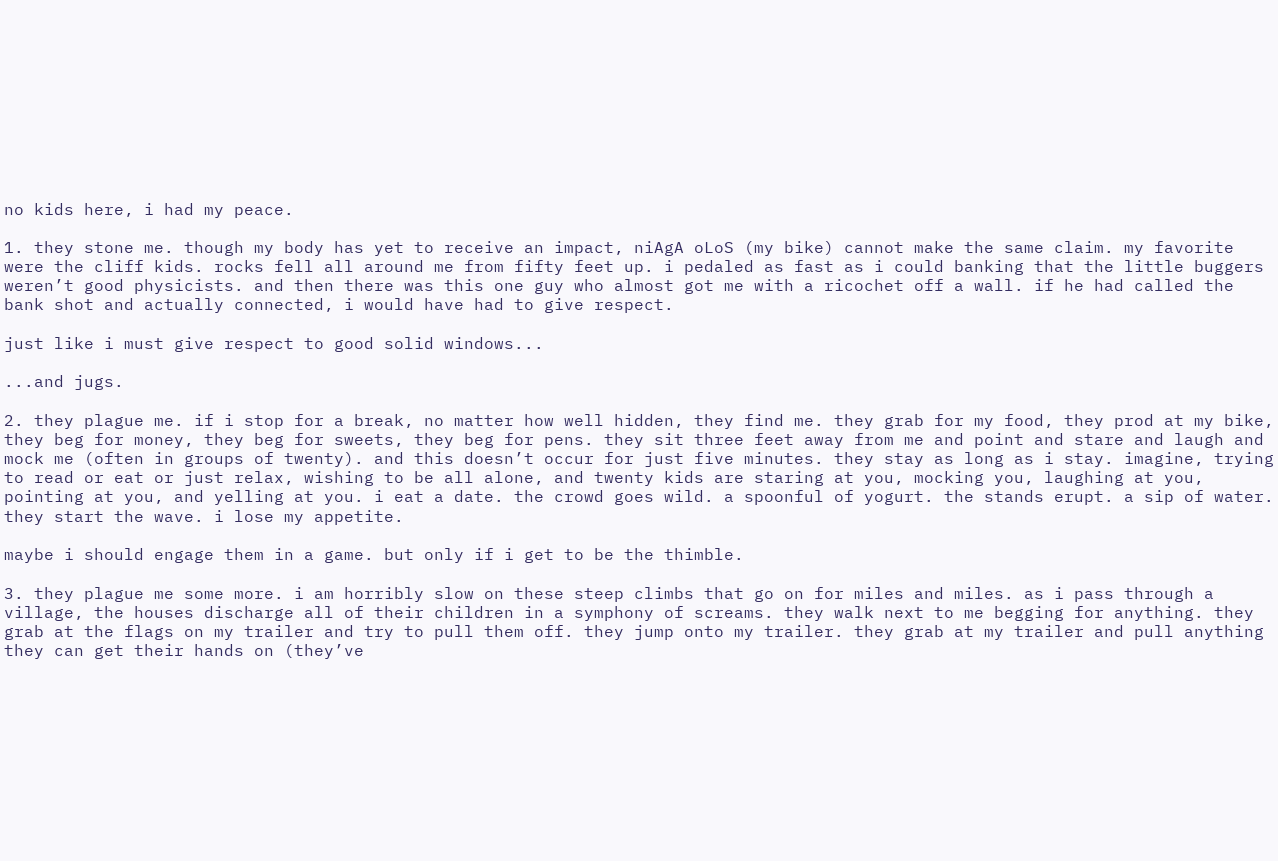no kids here, i had my peace.

1. they stone me. though my body has yet to receive an impact, niAgA oLoS (my bike) cannot make the same claim. my favorite were the cliff kids. rocks fell all around me from fifty feet up. i pedaled as fast as i could banking that the little buggers weren’t good physicists. and then there was this one guy who almost got me with a ricochet off a wall. if he had called the bank shot and actually connected, i would have had to give respect.

just like i must give respect to good solid windows...

...and jugs.

2. they plague me. if i stop for a break, no matter how well hidden, they find me. they grab for my food, they prod at my bike, they beg for money, they beg for sweets, they beg for pens. they sit three feet away from me and point and stare and laugh and mock me (often in groups of twenty). and this doesn’t occur for just five minutes. they stay as long as i stay. imagine, trying to read or eat or just relax, wishing to be all alone, and twenty kids are staring at you, mocking you, laughing at you, pointing at you, and yelling at you. i eat a date. the crowd goes wild. a spoonful of yogurt. the stands erupt. a sip of water. they start the wave. i lose my appetite.

maybe i should engage them in a game. but only if i get to be the thimble.

3. they plague me some more. i am horribly slow on these steep climbs that go on for miles and miles. as i pass through a village, the houses discharge all of their children in a symphony of screams. they walk next to me begging for anything. they grab at the flags on my trailer and try to pull them off. they jump onto my trailer. they grab at my trailer and pull anything they can get their hands on (they’ve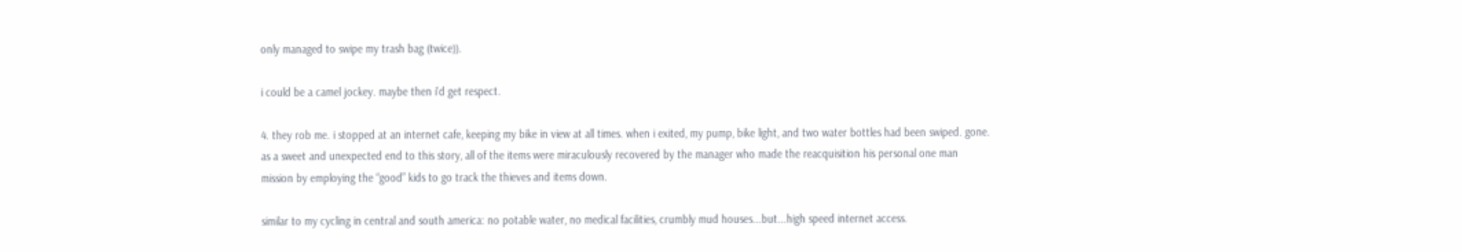only managed to swipe my trash bag (twice)).

i could be a camel jockey. maybe then i'd get respect.

4. they rob me. i stopped at an internet cafe, keeping my bike in view at all times. when i exited, my pump, bike light, and two water bottles had been swiped. gone. as a sweet and unexpected end to this story, all of the items were miraculously recovered by the manager who made the reacquisition his personal one man mission by employing the “good” kids to go track the thieves and items down.

similar to my cycling in central and south america: no potable water, no medical facilities, crumbly mud houses...but...high speed internet access.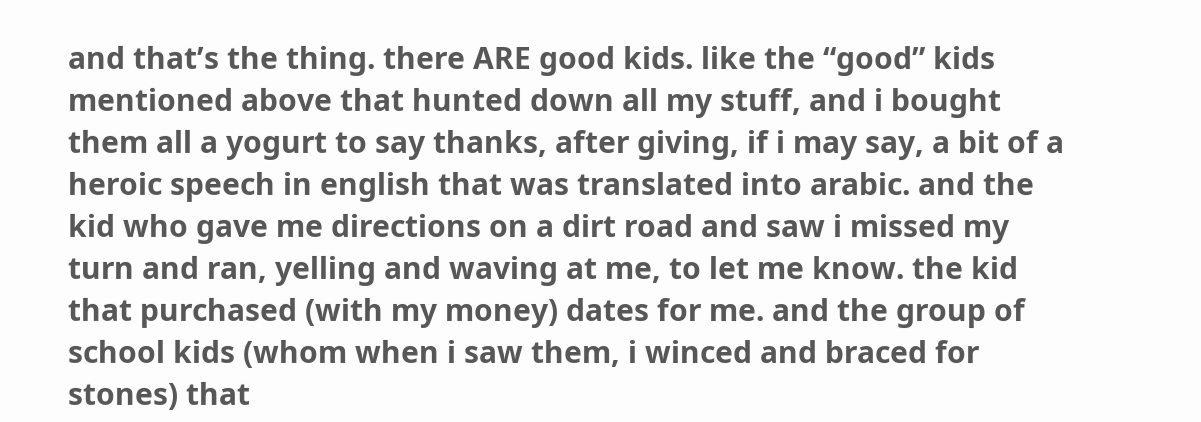and that’s the thing. there ARE good kids. like the “good” kids mentioned above that hunted down all my stuff, and i bought them all a yogurt to say thanks, after giving, if i may say, a bit of a heroic speech in english that was translated into arabic. and the kid who gave me directions on a dirt road and saw i missed my turn and ran, yelling and waving at me, to let me know. the kid that purchased (with my money) dates for me. and the group of school kids (whom when i saw them, i winced and braced for stones) that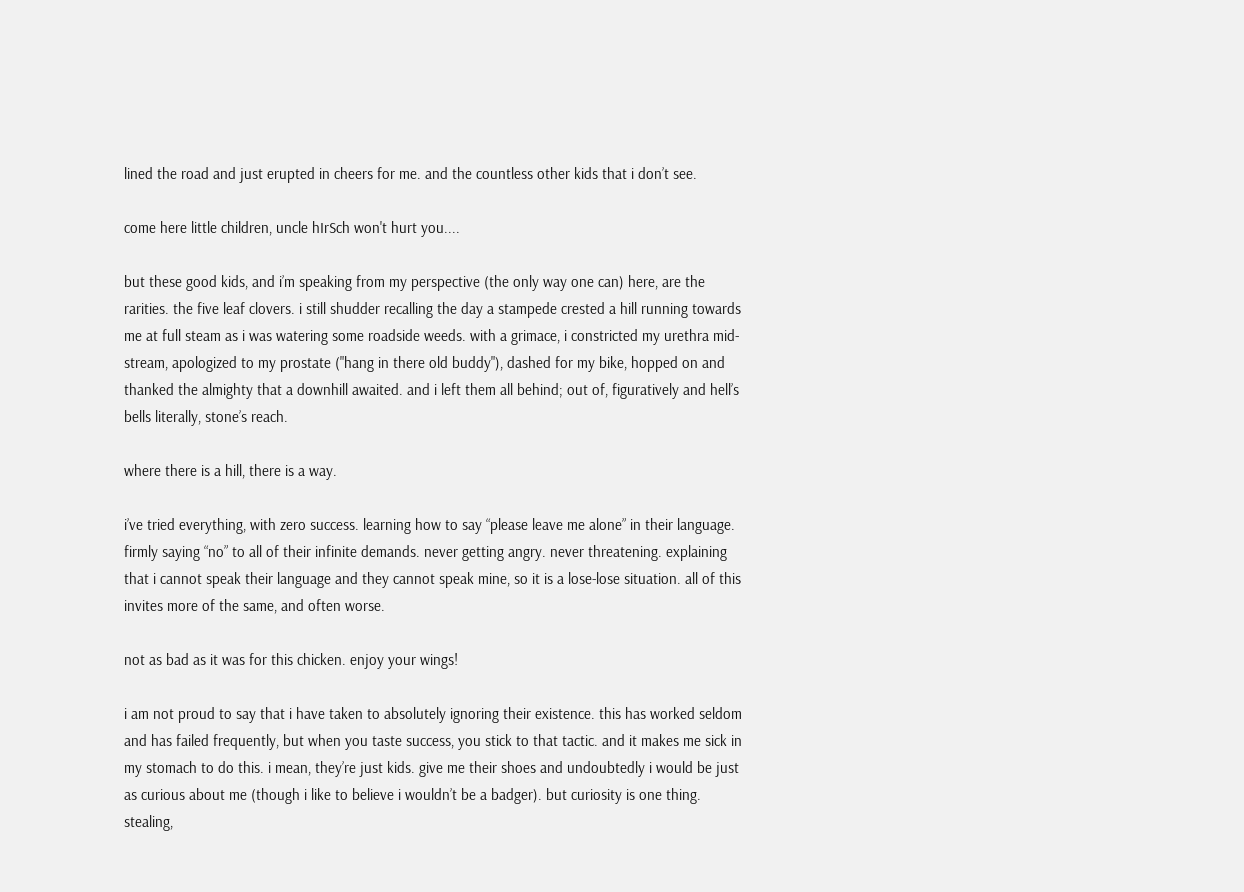lined the road and just erupted in cheers for me. and the countless other kids that i don’t see.

come here little children, uncle hIrSch won't hurt you....

but these good kids, and i’m speaking from my perspective (the only way one can) here, are the rarities. the five leaf clovers. i still shudder recalling the day a stampede crested a hill running towards me at full steam as i was watering some roadside weeds. with a grimace, i constricted my urethra mid-stream, apologized to my prostate ("hang in there old buddy"), dashed for my bike, hopped on and thanked the almighty that a downhill awaited. and i left them all behind; out of, figuratively and hell’s bells literally, stone’s reach.

where there is a hill, there is a way.

i’ve tried everything, with zero success. learning how to say “please leave me alone” in their language. firmly saying “no” to all of their infinite demands. never getting angry. never threatening. explaining that i cannot speak their language and they cannot speak mine, so it is a lose-lose situation. all of this invites more of the same, and often worse.

not as bad as it was for this chicken. enjoy your wings!

i am not proud to say that i have taken to absolutely ignoring their existence. this has worked seldom and has failed frequently, but when you taste success, you stick to that tactic. and it makes me sick in my stomach to do this. i mean, they’re just kids. give me their shoes and undoubtedly i would be just as curious about me (though i like to believe i wouldn’t be a badger). but curiosity is one thing. stealing,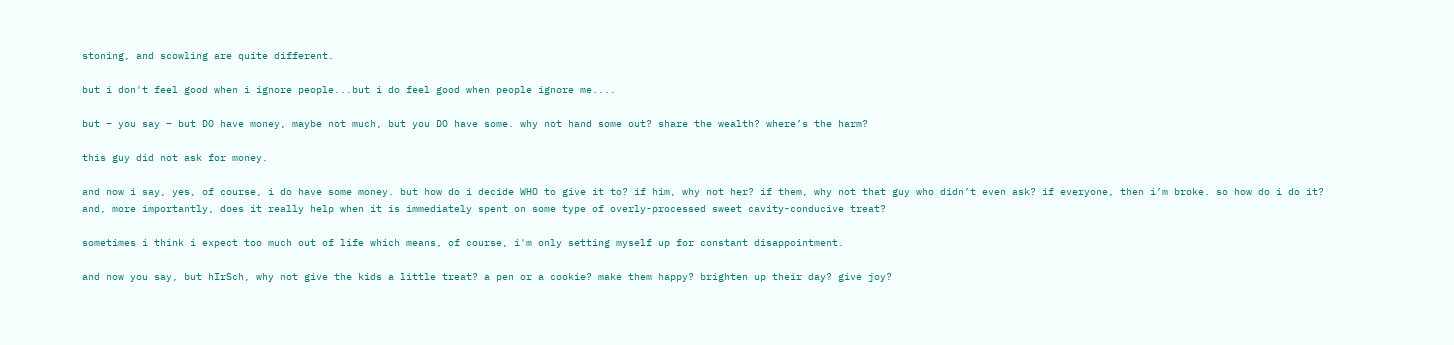stoning, and scowling are quite different.

but i don't feel good when i ignore people...but i do feel good when people ignore me....

but – you say – but DO have money, maybe not much, but you DO have some. why not hand some out? share the wealth? where’s the harm?

this guy did not ask for money.

and now i say, yes, of course, i do have some money. but how do i decide WHO to give it to? if him, why not her? if them, why not that guy who didn’t even ask? if everyone, then i’m broke. so how do i do it? and, more importantly, does it really help when it is immediately spent on some type of overly-processed sweet cavity-conducive treat?

sometimes i think i expect too much out of life which means, of course, i'm only setting myself up for constant disappointment.

and now you say, but hIrSch, why not give the kids a little treat? a pen or a cookie? make them happy? brighten up their day? give joy?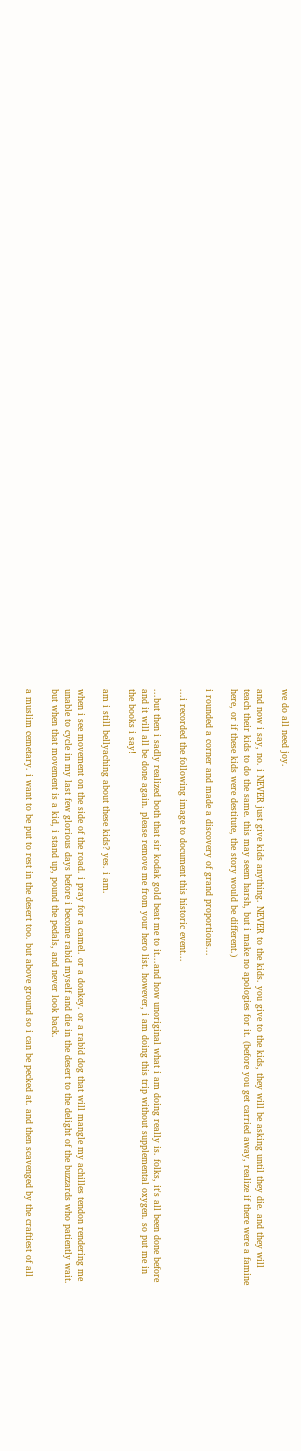we do all need joy.

and now i say, no. i NEVER just give kids anything. NEVER to the kids. you give to the kids, they will be asking until they die. and they will teach their kids to do the same. this may seem harsh, but i make no apologies for it. (before you get carried away, realize if there were a famine here, or if these kids were destitute, the story would be different.)

i rounded a corner and made a discovery of grand proportions...

...i recorded the following image to document this historic event...

...but then i sadly realized both that sir kodak gold beat me to it...and how unoriginal what i am doing really is. folks, it's all been done before and it will all be done again. please remove me from your hero list. however, i am doing this trip without supplemental oxygen. so put me in the books i say!

am i still bellyaching about these kids? yes. i am.

when i see movement on the side of the road. i pray for a camel. or a donkey. or a rabid dog that will mangle my achilles tendon rendering me unable to cycle in my last few glorious days before i become rabid myself and die in the desert to the delight of the buzzards who patiently wait. but when that movement is a kid, i stand up, pound the pedals, and never look back.

a muslim cemetary. i want to be put to rest in the desert too. but above ground so i can be pecked at. and then scavenged by the craftiest of all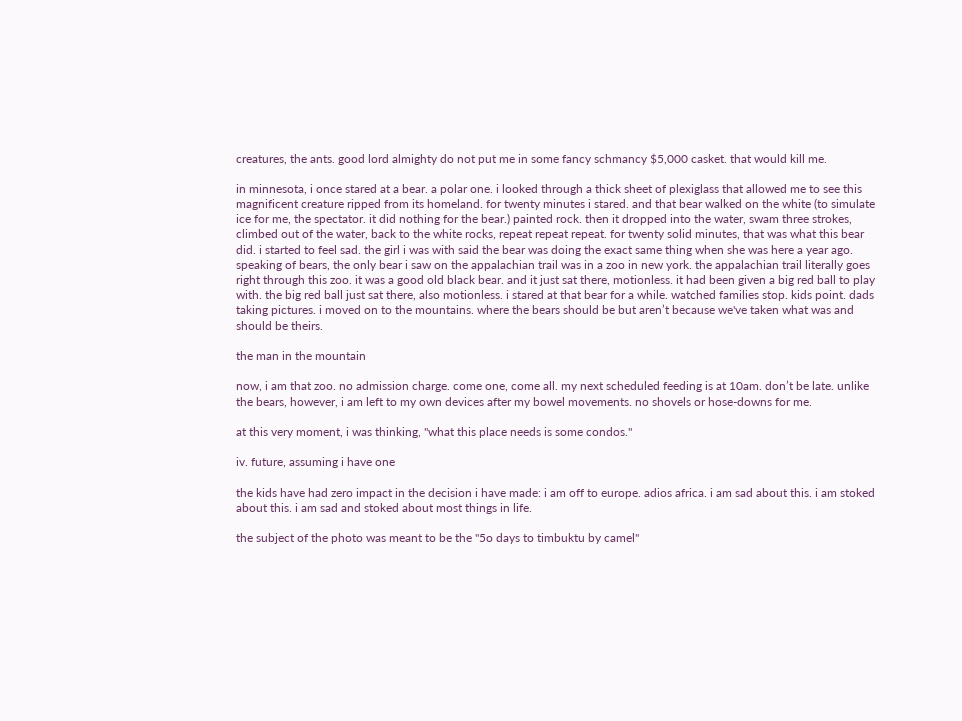creatures, the ants. good lord almighty do not put me in some fancy schmancy $5,000 casket. that would kill me.

in minnesota, i once stared at a bear. a polar one. i looked through a thick sheet of plexiglass that allowed me to see this magnificent creature ripped from its homeland. for twenty minutes i stared. and that bear walked on the white (to simulate ice for me, the spectator. it did nothing for the bear.) painted rock. then it dropped into the water, swam three strokes, climbed out of the water, back to the white rocks, repeat repeat repeat. for twenty solid minutes, that was what this bear did. i started to feel sad. the girl i was with said the bear was doing the exact same thing when she was here a year ago. speaking of bears, the only bear i saw on the appalachian trail was in a zoo in new york. the appalachian trail literally goes right through this zoo. it was a good old black bear. and it just sat there, motionless. it had been given a big red ball to play with. the big red ball just sat there, also motionless. i stared at that bear for a while. watched families stop. kids point. dads taking pictures. i moved on to the mountains. where the bears should be but aren’t because we've taken what was and should be theirs.

the man in the mountain

now, i am that zoo. no admission charge. come one, come all. my next scheduled feeding is at 10am. don’t be late. unlike the bears, however, i am left to my own devices after my bowel movements. no shovels or hose-downs for me.

at this very moment, i was thinking, "what this place needs is some condos."

iv. future, assuming i have one

the kids have had zero impact in the decision i have made: i am off to europe. adios africa. i am sad about this. i am stoked about this. i am sad and stoked about most things in life.

the subject of the photo was meant to be the "5o days to timbuktu by camel"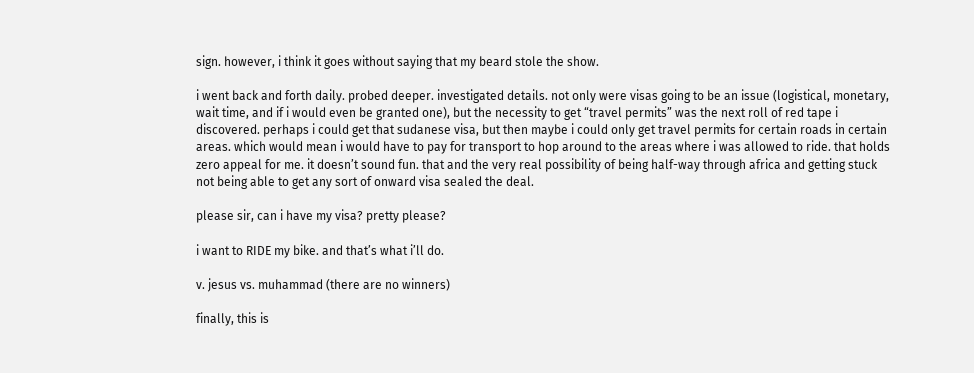sign. however, i think it goes without saying that my beard stole the show.

i went back and forth daily. probed deeper. investigated details. not only were visas going to be an issue (logistical, monetary, wait time, and if i would even be granted one), but the necessity to get “travel permits” was the next roll of red tape i discovered. perhaps i could get that sudanese visa, but then maybe i could only get travel permits for certain roads in certain areas. which would mean i would have to pay for transport to hop around to the areas where i was allowed to ride. that holds zero appeal for me. it doesn’t sound fun. that and the very real possibility of being half-way through africa and getting stuck not being able to get any sort of onward visa sealed the deal.

please sir, can i have my visa? pretty please?

i want to RIDE my bike. and that’s what i’ll do.

v. jesus vs. muhammad (there are no winners)

finally, this is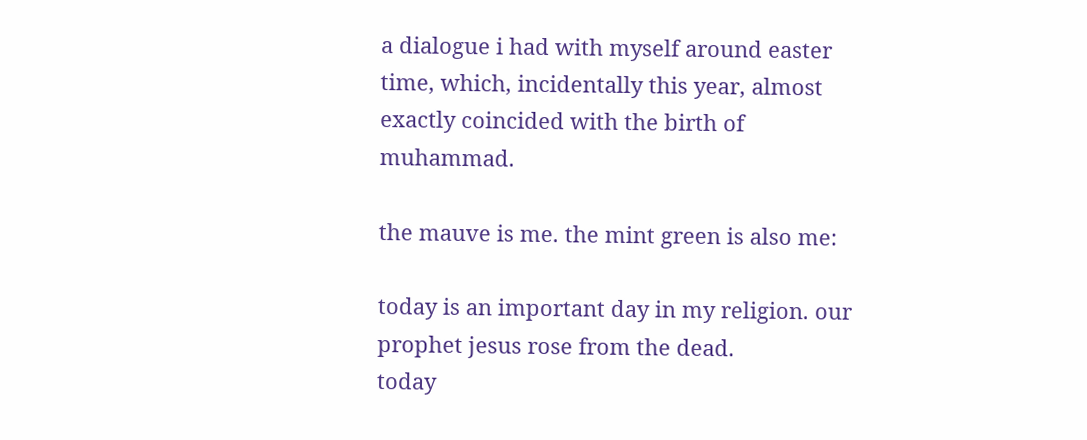a dialogue i had with myself around easter time, which, incidentally this year, almost exactly coincided with the birth of muhammad.

the mauve is me. the mint green is also me:

today is an important day in my religion. our prophet jesus rose from the dead.
today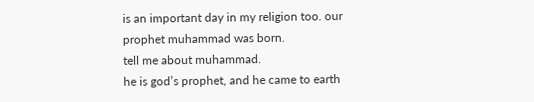is an important day in my religion too. our prophet muhammad was born.
tell me about muhammad.
he is god’s prophet, and he came to earth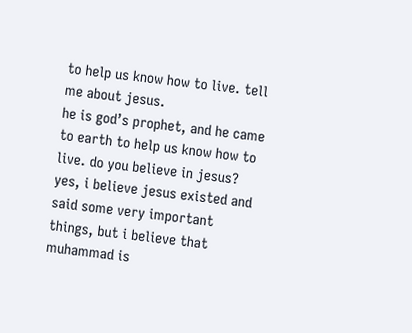to help us know how to live. tell me about jesus.
he is god’s prophet, and he came to earth to help us know how to live. do you believe in jesus?
yes, i believe jesus existed and said some very important things, but i believe that muhammad is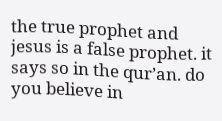the true prophet and jesus is a false prophet. it says so in the qur’an. do you believe in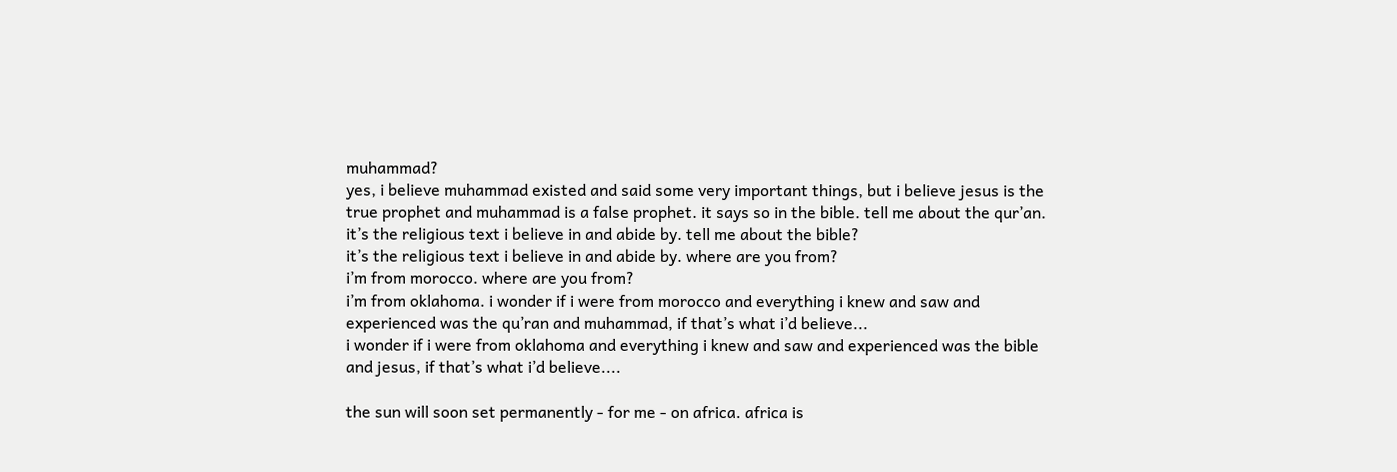muhammad?
yes, i believe muhammad existed and said some very important things, but i believe jesus is the true prophet and muhammad is a false prophet. it says so in the bible. tell me about the qur’an.
it’s the religious text i believe in and abide by. tell me about the bible?
it’s the religious text i believe in and abide by. where are you from?
i’m from morocco. where are you from?
i’m from oklahoma. i wonder if i were from morocco and everything i knew and saw and experienced was the qu’ran and muhammad, if that’s what i’d believe...
i wonder if i were from oklahoma and everything i knew and saw and experienced was the bible and jesus, if that’s what i’d believe....

the sun will soon set permanently - for me - on africa. africa is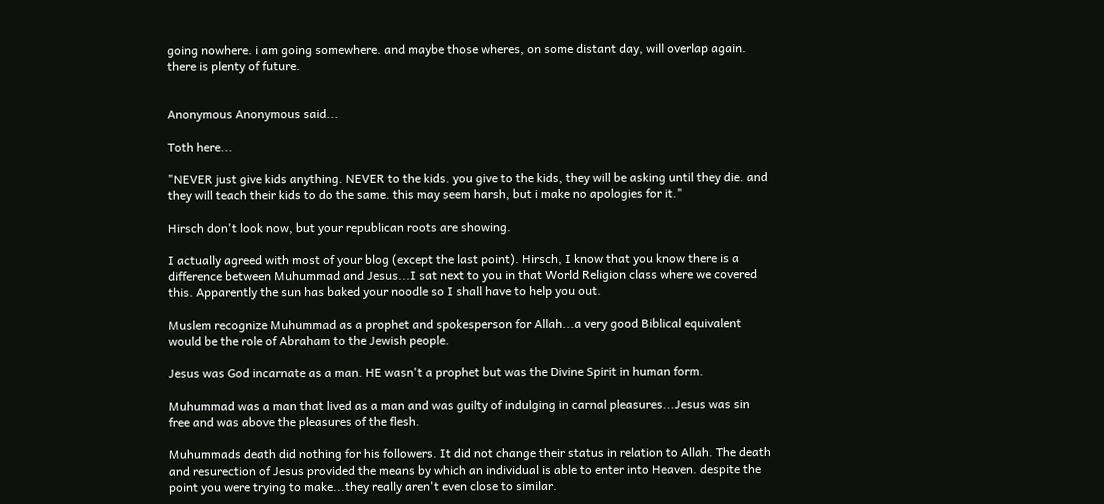going nowhere. i am going somewhere. and maybe those wheres, on some distant day, will overlap again. there is plenty of future.


Anonymous Anonymous said...

Toth here...

"NEVER just give kids anything. NEVER to the kids. you give to the kids, they will be asking until they die. and they will teach their kids to do the same. this may seem harsh, but i make no apologies for it."

Hirsch don't look now, but your republican roots are showing.

I actually agreed with most of your blog (except the last point). Hirsch, I know that you know there is a difference between Muhummad and Jesus...I sat next to you in that World Religion class where we covered this. Apparently the sun has baked your noodle so I shall have to help you out.

Muslem recognize Muhummad as a prophet and spokesperson for Allah...a very good Biblical equivalent would be the role of Abraham to the Jewish people.

Jesus was God incarnate as a man. HE wasn't a prophet but was the Divine Spirit in human form.

Muhummad was a man that lived as a man and was guilty of indulging in carnal pleasures...Jesus was sin free and was above the pleasures of the flesh.

Muhummads death did nothing for his followers. It did not change their status in relation to Allah. The death and resurection of Jesus provided the means by which an individual is able to enter into Heaven. despite the point you were trying to make...they really aren't even close to similar.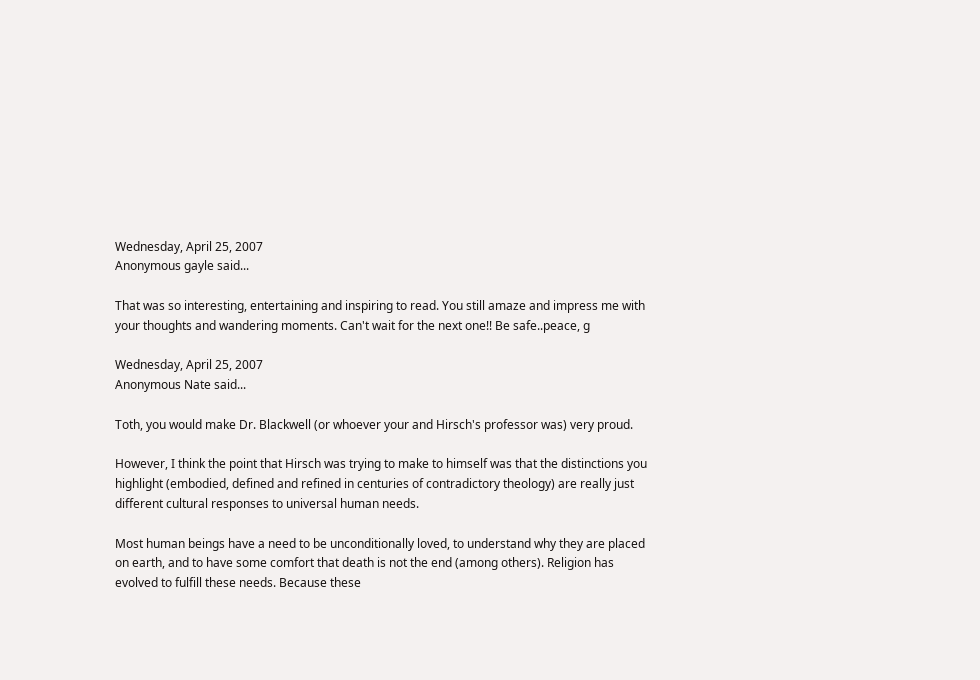Wednesday, April 25, 2007
Anonymous gayle said...

That was so interesting, entertaining and inspiring to read. You still amaze and impress me with your thoughts and wandering moments. Can't wait for the next one!! Be safe..peace, g

Wednesday, April 25, 2007
Anonymous Nate said...

Toth, you would make Dr. Blackwell (or whoever your and Hirsch's professor was) very proud.

However, I think the point that Hirsch was trying to make to himself was that the distinctions you highlight (embodied, defined and refined in centuries of contradictory theology) are really just different cultural responses to universal human needs.

Most human beings have a need to be unconditionally loved, to understand why they are placed on earth, and to have some comfort that death is not the end (among others). Religion has evolved to fulfill these needs. Because these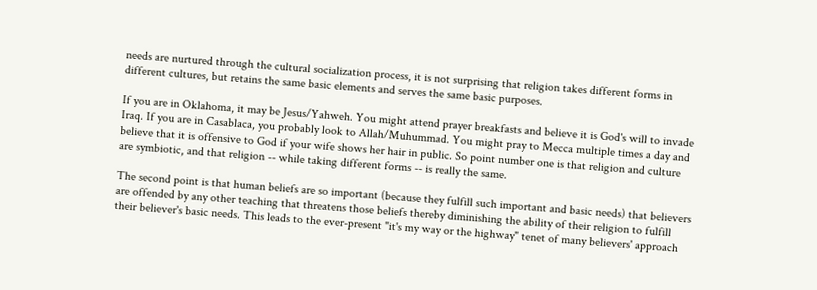needs are nurtured through the cultural socialization process, it is not surprising that religion takes different forms in different cultures, but retains the same basic elements and serves the same basic purposes.

If you are in Oklahoma, it may be Jesus/Yahweh. You might attend prayer breakfasts and believe it is God's will to invade Iraq. If you are in Casablaca, you probably look to Allah/Muhummad. You might pray to Mecca multiple times a day and believe that it is offensive to God if your wife shows her hair in public. So point number one is that religion and culture are symbiotic, and that religion -- while taking different forms -- is really the same.

The second point is that human beliefs are so important (because they fulfill such important and basic needs) that believers are offended by any other teaching that threatens those beliefs thereby diminishing the ability of their religion to fulfill their believer's basic needs. This leads to the ever-present "it's my way or the highway" tenet of many believers' approach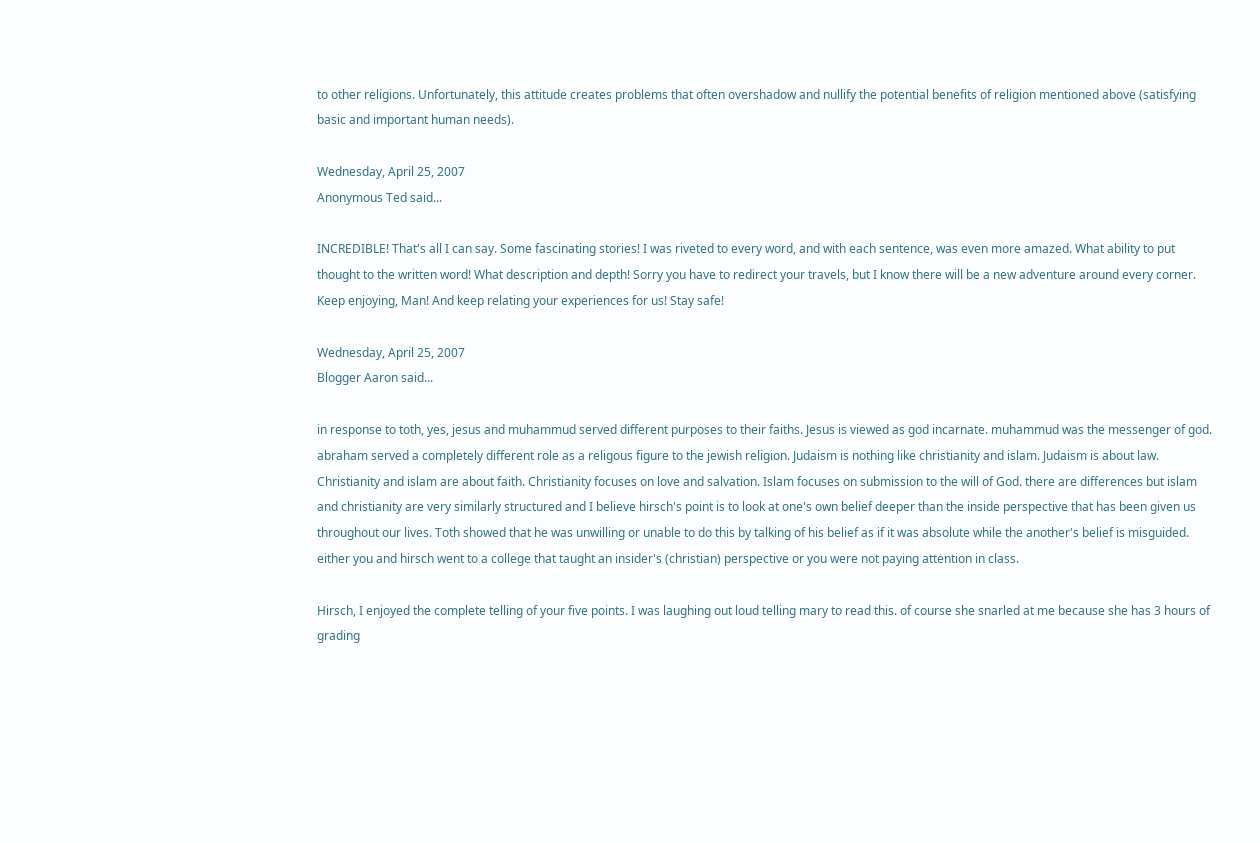to other religions. Unfortunately, this attitude creates problems that often overshadow and nullify the potential benefits of religion mentioned above (satisfying basic and important human needs).

Wednesday, April 25, 2007
Anonymous Ted said...

INCREDIBLE! That's all I can say. Some fascinating stories! I was riveted to every word, and with each sentence, was even more amazed. What ability to put thought to the written word! What description and depth! Sorry you have to redirect your travels, but I know there will be a new adventure around every corner. Keep enjoying, Man! And keep relating your experiences for us! Stay safe!

Wednesday, April 25, 2007
Blogger Aaron said...

in response to toth, yes, jesus and muhammud served different purposes to their faiths. Jesus is viewed as god incarnate. muhammud was the messenger of god. abraham served a completely different role as a religous figure to the jewish religion. Judaism is nothing like christianity and islam. Judaism is about law. Christianity and islam are about faith. Christianity focuses on love and salvation. Islam focuses on submission to the will of God. there are differences but islam and christianity are very similarly structured and I believe hirsch's point is to look at one's own belief deeper than the inside perspective that has been given us throughout our lives. Toth showed that he was unwilling or unable to do this by talking of his belief as if it was absolute while the another's belief is misguided. either you and hirsch went to a college that taught an insider's (christian) perspective or you were not paying attention in class.

Hirsch, I enjoyed the complete telling of your five points. I was laughing out loud telling mary to read this. of course she snarled at me because she has 3 hours of grading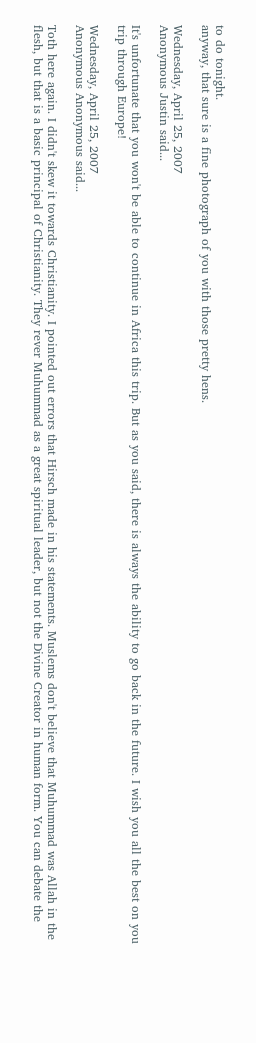to do tonight.
anyway, that sure is a fine photograph of you with those pretty hens.

Wednesday, April 25, 2007
Anonymous Justin said...

It's unfortunate that you won't be able to continue in Africa this trip. But as you said, there is always the ability to go back in the future. I wish you all the best on you trip through Europe!

Wednesday, April 25, 2007
Anonymous Anonymous said...

Toth here again. I didn't skew it towards Christianity. I pointed out errors that Hirsch made in his statements. Muslems don't believe that Muhummad was Allah in the flesh, but that is a basic principal of Christianity. They rever Muhummad as a great spiritual leader, but not the Divine Creator in human form. You can debate the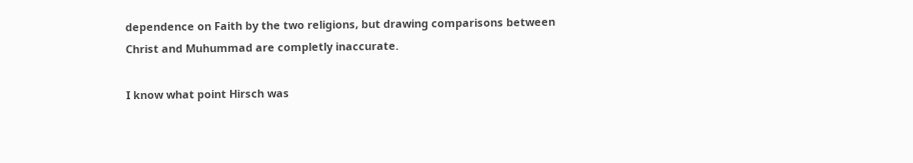dependence on Faith by the two religions, but drawing comparisons between Christ and Muhummad are completly inaccurate.

I know what point Hirsch was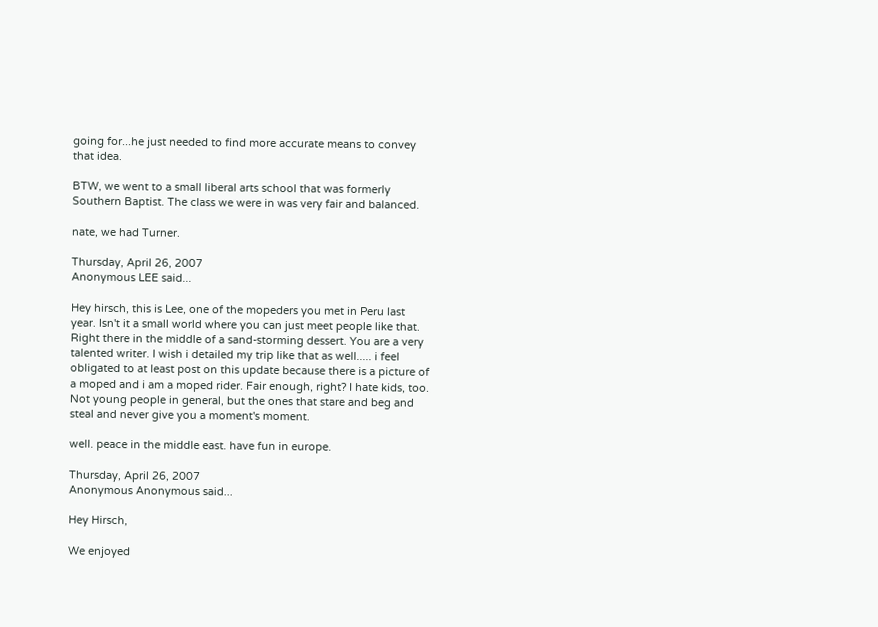going for...he just needed to find more accurate means to convey that idea.

BTW, we went to a small liberal arts school that was formerly Southern Baptist. The class we were in was very fair and balanced.

nate, we had Turner.

Thursday, April 26, 2007
Anonymous LEE said...

Hey hirsch, this is Lee, one of the mopeders you met in Peru last year. Isn't it a small world where you can just meet people like that. Right there in the middle of a sand-storming dessert. You are a very talented writer. I wish i detailed my trip like that as well..... i feel obligated to at least post on this update because there is a picture of a moped and i am a moped rider. Fair enough, right? I hate kids, too. Not young people in general, but the ones that stare and beg and steal and never give you a moment's moment.

well. peace in the middle east. have fun in europe.

Thursday, April 26, 2007
Anonymous Anonymous said...

Hey Hirsch,

We enjoyed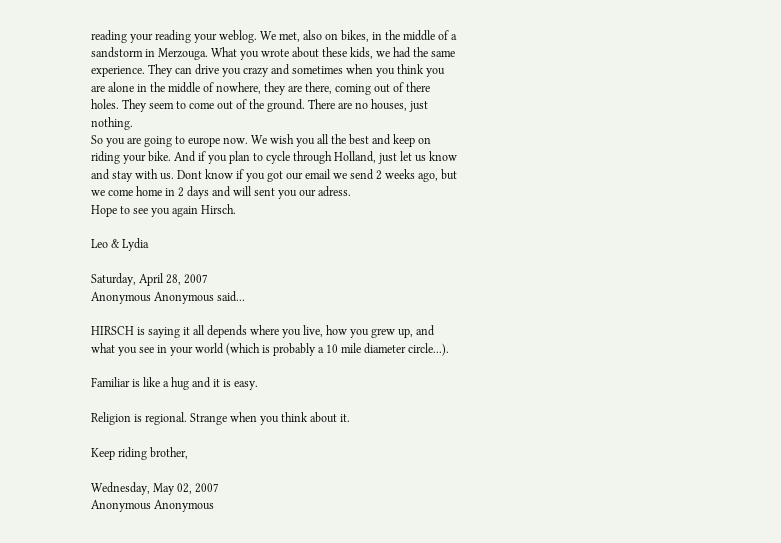reading your reading your weblog. We met, also on bikes, in the middle of a sandstorm in Merzouga. What you wrote about these kids, we had the same experience. They can drive you crazy and sometimes when you think you are alone in the middle of nowhere, they are there, coming out of there holes. They seem to come out of the ground. There are no houses, just nothing.
So you are going to europe now. We wish you all the best and keep on riding your bike. And if you plan to cycle through Holland, just let us know and stay with us. Dont know if you got our email we send 2 weeks ago, but we come home in 2 days and will sent you our adress.
Hope to see you again Hirsch.

Leo & Lydia

Saturday, April 28, 2007
Anonymous Anonymous said...

HIRSCH is saying it all depends where you live, how you grew up, and what you see in your world (which is probably a 10 mile diameter circle...).

Familiar is like a hug and it is easy.

Religion is regional. Strange when you think about it.

Keep riding brother,

Wednesday, May 02, 2007
Anonymous Anonymous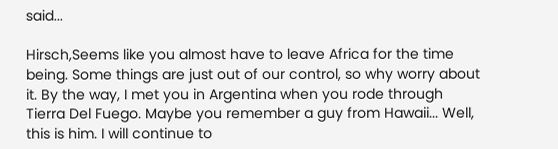said...

Hirsch,Seems like you almost have to leave Africa for the time being. Some things are just out of our control, so why worry about it. By the way, I met you in Argentina when you rode through Tierra Del Fuego. Maybe you remember a guy from Hawaii... Well, this is him. I will continue to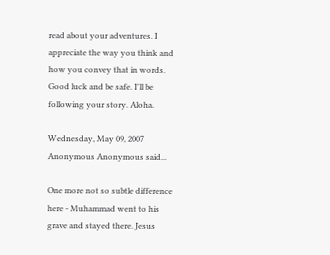read about your adventures. I appreciate the way you think and how you convey that in words. Good luck and be safe. I'll be following your story. Aloha.

Wednesday, May 09, 2007
Anonymous Anonymous said...

One more not so subtle difference here - Muhammad went to his grave and stayed there. Jesus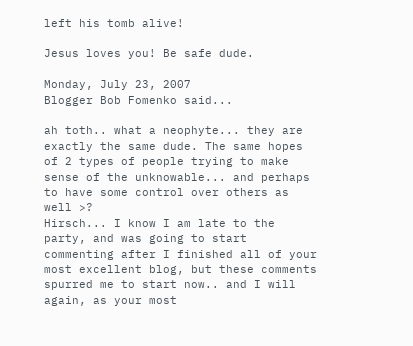left his tomb alive!

Jesus loves you! Be safe dude.

Monday, July 23, 2007
Blogger Bob Fomenko said...

ah toth.. what a neophyte... they are exactly the same dude. The same hopes of 2 types of people trying to make sense of the unknowable... and perhaps to have some control over others as well >?
Hirsch... I know I am late to the party, and was going to start commenting after I finished all of your most excellent blog, but these comments spurred me to start now.. and I will again, as your most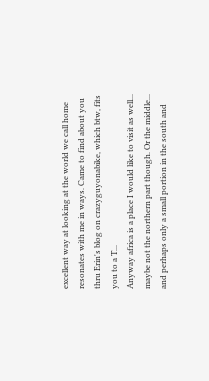excellent way at looking at the world we call home resonates with me in ways. Came to find about you thru Erin's blog on crazyguyonabike, which btw, fits you to a T...
Anyway africa is a place I would like to visit as well... maybe not the northern part though. Or the middle... and perhaps only a small portion in the south and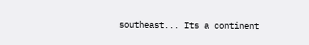southeast... Its a continent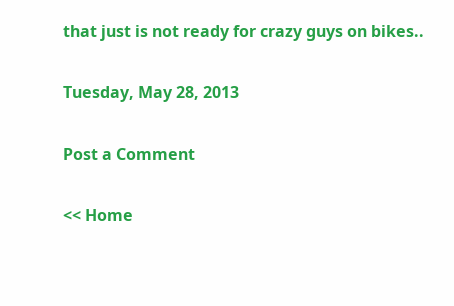that just is not ready for crazy guys on bikes..

Tuesday, May 28, 2013

Post a Comment

<< Home